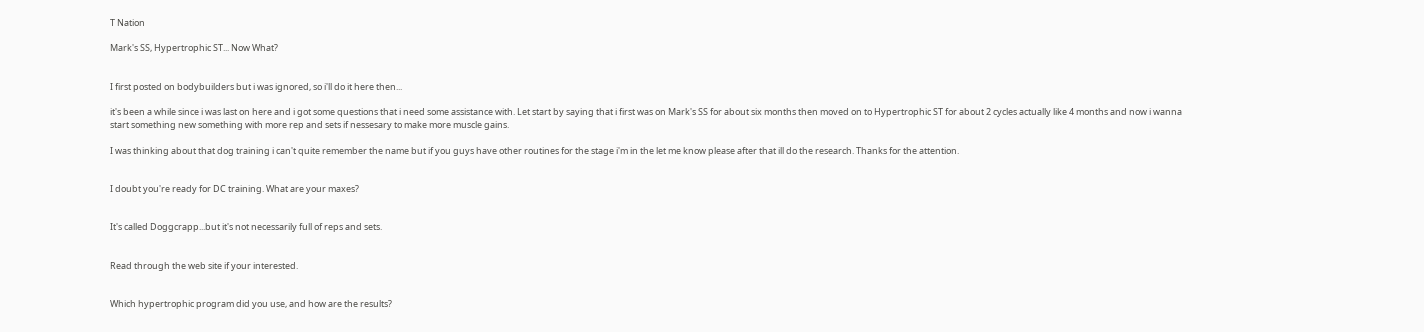T Nation

Mark's SS, Hypertrophic ST... Now What?


I first posted on bodybuilders but i was ignored, so i'll do it here then...

it's been a while since i was last on here and i got some questions that i need some assistance with. Let start by saying that i first was on Mark's SS for about six months then moved on to Hypertrophic ST for about 2 cycles actually like 4 months and now i wanna start something new something with more rep and sets if nessesary to make more muscle gains.

I was thinking about that dog training i can't quite remember the name but if you guys have other routines for the stage i'm in the let me know please after that ill do the research. Thanks for the attention.


I doubt you're ready for DC training. What are your maxes?


It's called Doggcrapp...but it's not necessarily full of reps and sets.


Read through the web site if your interested.


Which hypertrophic program did you use, and how are the results?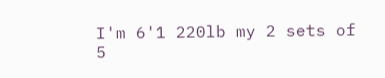I'm 6'1 220lb my 2 sets of 5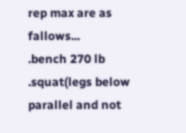rep max are as fallows...
.bench 270 lb
.squat(legs below parallel and not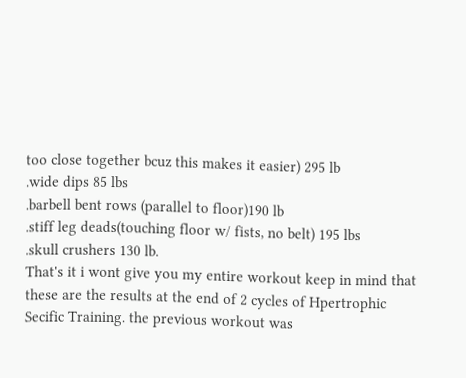too close together bcuz this makes it easier) 295 lb
.wide dips 85 lbs
.barbell bent rows (parallel to floor)190 lb
.stiff leg deads(touching floor w/ fists, no belt) 195 lbs
.skull crushers 130 lb.
That's it i wont give you my entire workout keep in mind that these are the results at the end of 2 cycles of Hpertrophic Secific Training. the previous workout was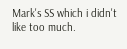Mark's SS which i didn't like too much.